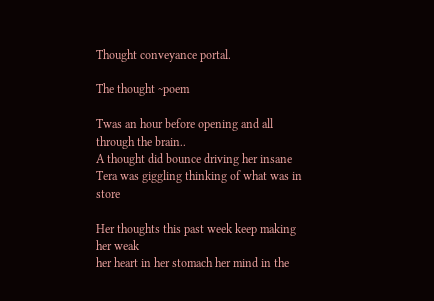Thought conveyance portal.

The thought ~poem

Twas an hour before opening and all through the brain..
A thought did bounce driving her insane
Tera was giggling thinking of what was in store

Her thoughts this past week keep making her weak
her heart in her stomach her mind in the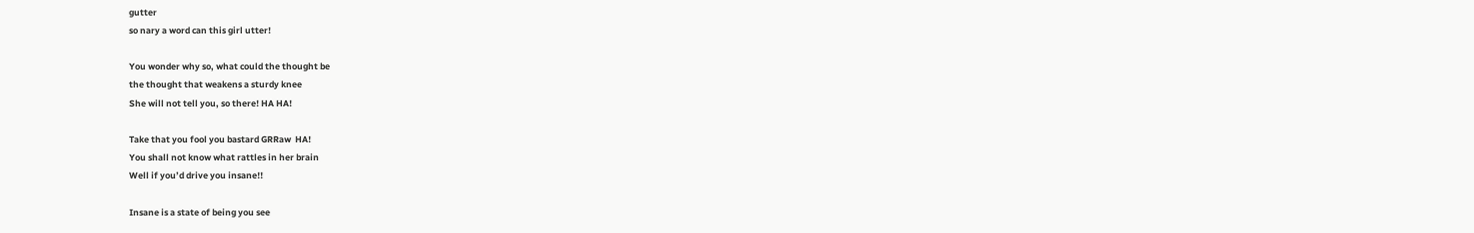gutter
so nary a word can this girl utter!

You wonder why so, what could the thought be
the thought that weakens a sturdy knee
She will not tell you, so there! HA HA!

Take that you fool you bastard GRRaw  HA!
You shall not know what rattles in her brain
Well if you’d drive you insane!!

Insane is a state of being you see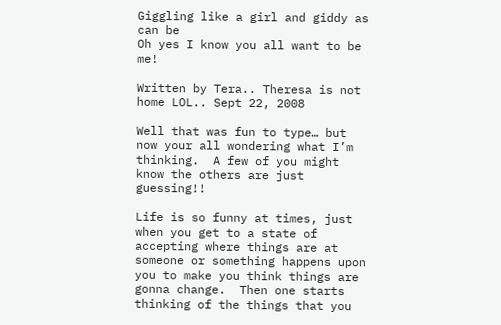Giggling like a girl and giddy as can be
Oh yes I know you all want to be me!

Written by Tera.. Theresa is not home LOL.. Sept 22, 2008

Well that was fun to type… but now your all wondering what I’m thinking.  A few of you might know the others are just guessing!!

Life is so funny at times, just when you get to a state of accepting where things are at someone or something happens upon you to make you think things are gonna change.  Then one starts thinking of the things that you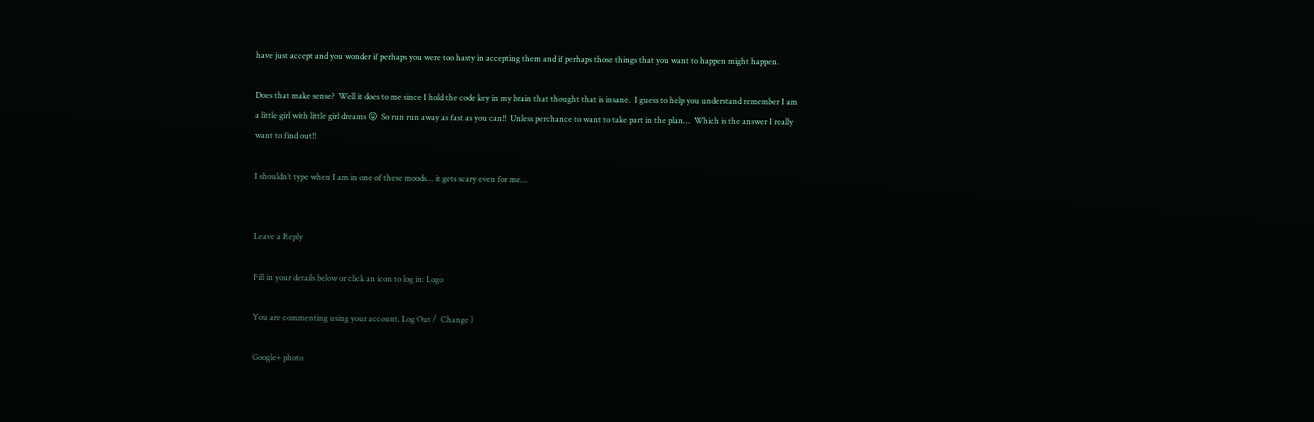have just accept and you wonder if perhaps you were too hasty in accepting them and if perhaps those things that you want to happen might happen.

Does that make sense?  Well it does to me since I hold the code key in my brain that thought that is insane.  I guess to help you understand remember I am a little girl with little girl dreams 😛  So run run away as fast as you can!!  Unless perchance to want to take part in the plan…  Which is the answer I really want to find out!!

I shouldn’t type when I am in one of these moods… it gets scary even for me…


Leave a Reply

Fill in your details below or click an icon to log in: Logo

You are commenting using your account. Log Out /  Change )

Google+ photo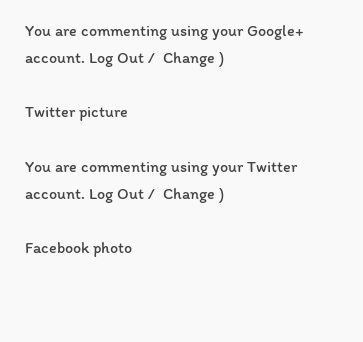You are commenting using your Google+ account. Log Out /  Change )

Twitter picture

You are commenting using your Twitter account. Log Out /  Change )

Facebook photo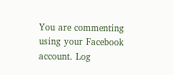You are commenting using your Facebook account. Log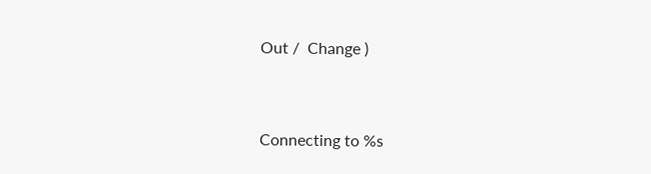Out /  Change )


Connecting to %s